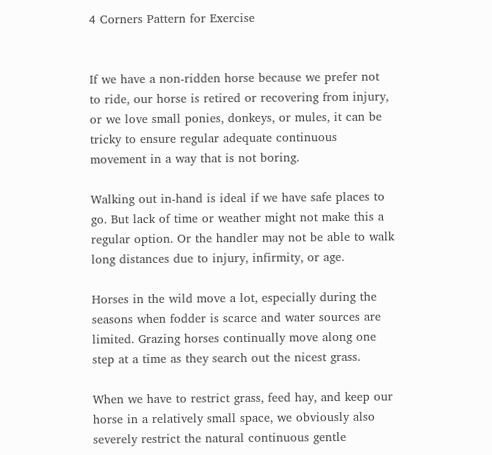4 Corners Pattern for Exercise


If we have a non-ridden horse because we prefer not to ride, our horse is retired or recovering from injury, or we love small ponies, donkeys, or mules, it can be tricky to ensure regular adequate continuous movement in a way that is not boring.

Walking out in-hand is ideal if we have safe places to go. But lack of time or weather might not make this a regular option. Or the handler may not be able to walk long distances due to injury, infirmity, or age.

Horses in the wild move a lot, especially during the seasons when fodder is scarce and water sources are limited. Grazing horses continually move along one step at a time as they search out the nicest grass.

When we have to restrict grass, feed hay, and keep our horse in a relatively small space, we obviously also severely restrict the natural continuous gentle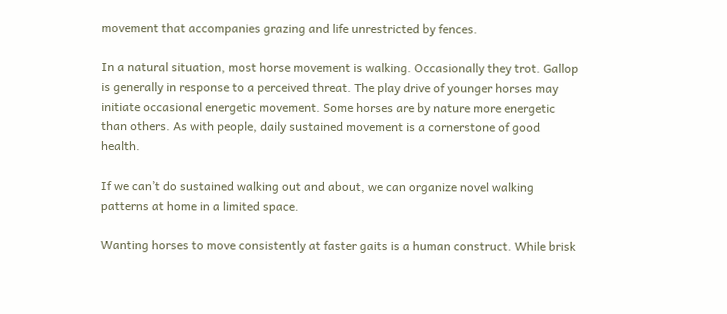movement that accompanies grazing and life unrestricted by fences.

In a natural situation, most horse movement is walking. Occasionally they trot. Gallop is generally in response to a perceived threat. The play drive of younger horses may initiate occasional energetic movement. Some horses are by nature more energetic than others. As with people, daily sustained movement is a cornerstone of good health.

If we can’t do sustained walking out and about, we can organize novel walking patterns at home in a limited space.

Wanting horses to move consistently at faster gaits is a human construct. While brisk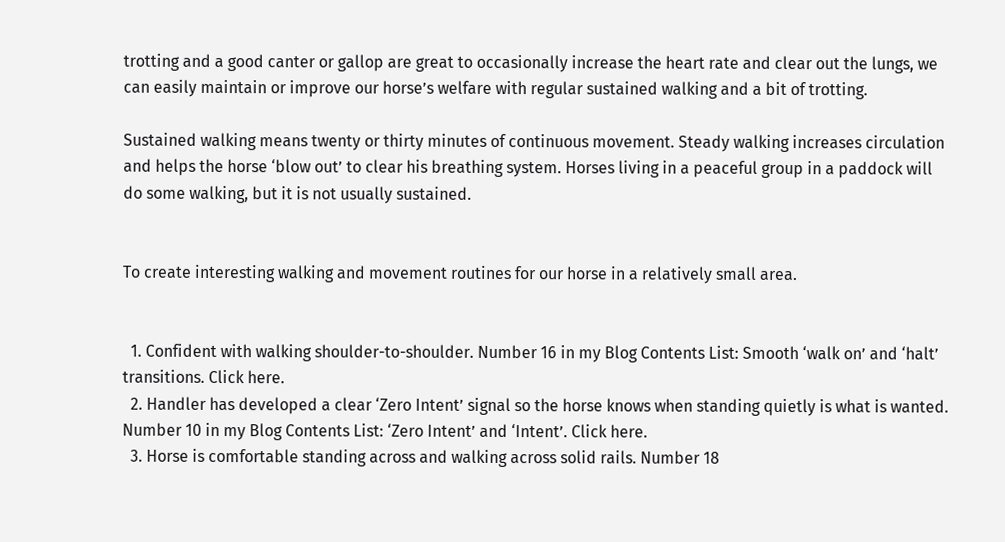trotting and a good canter or gallop are great to occasionally increase the heart rate and clear out the lungs, we can easily maintain or improve our horse’s welfare with regular sustained walking and a bit of trotting.

Sustained walking means twenty or thirty minutes of continuous movement. Steady walking increases circulation and helps the horse ‘blow out’ to clear his breathing system. Horses living in a peaceful group in a paddock will do some walking, but it is not usually sustained.


To create interesting walking and movement routines for our horse in a relatively small area.


  1. Confident with walking shoulder-to-shoulder. Number 16 in my Blog Contents List: Smooth ‘walk on’ and ‘halt’ transitions. Click here.
  2. Handler has developed a clear ‘Zero Intent’ signal so the horse knows when standing quietly is what is wanted. Number 10 in my Blog Contents List: ‘Zero Intent’ and ‘Intent’. Click here.
  3. Horse is comfortable standing across and walking across solid rails. Number 18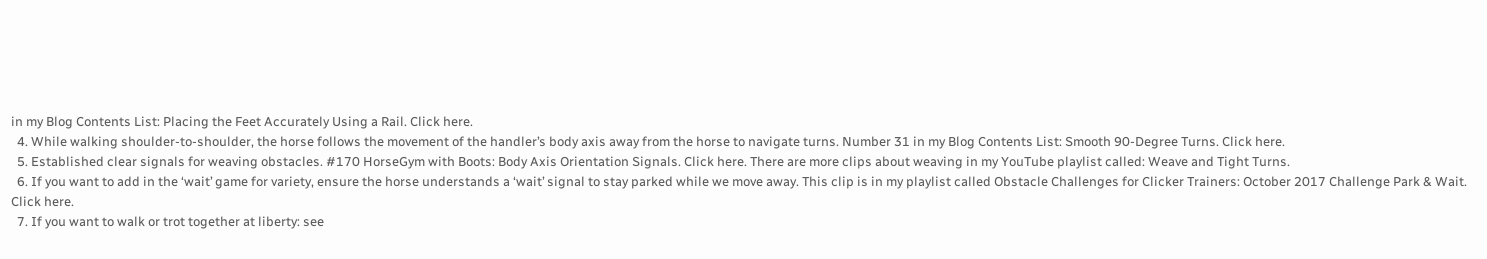in my Blog Contents List: Placing the Feet Accurately Using a Rail. Click here.
  4. While walking shoulder-to-shoulder, the horse follows the movement of the handler’s body axis away from the horse to navigate turns. Number 31 in my Blog Contents List: Smooth 90-Degree Turns. Click here.
  5. Established clear signals for weaving obstacles. #170 HorseGym with Boots: Body Axis Orientation Signals. Click here. There are more clips about weaving in my YouTube playlist called: Weave and Tight Turns.
  6. If you want to add in the ‘wait’ game for variety, ensure the horse understands a ‘wait’ signal to stay parked while we move away. This clip is in my playlist called Obstacle Challenges for Clicker Trainers: October 2017 Challenge Park & Wait. Click here.
  7. If you want to walk or trot together at liberty: see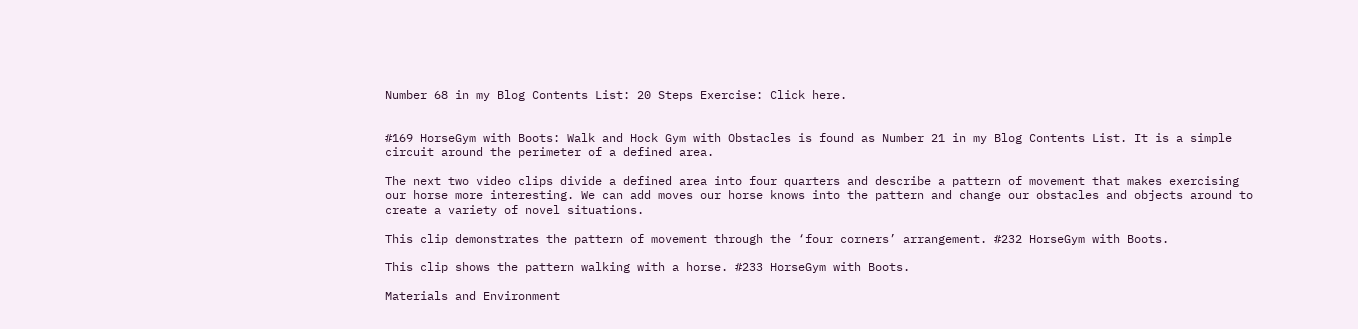Number 68 in my Blog Contents List: 20 Steps Exercise: Click here.


#169 HorseGym with Boots: Walk and Hock Gym with Obstacles is found as Number 21 in my Blog Contents List. It is a simple circuit around the perimeter of a defined area.

The next two video clips divide a defined area into four quarters and describe a pattern of movement that makes exercising our horse more interesting. We can add moves our horse knows into the pattern and change our obstacles and objects around to create a variety of novel situations.

This clip demonstrates the pattern of movement through the ‘four corners’ arrangement. #232 HorseGym with Boots.

This clip shows the pattern walking with a horse. #233 HorseGym with Boots.

Materials and Environment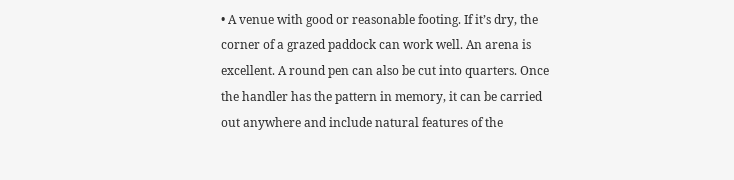• A venue with good or reasonable footing. If it’s dry, the corner of a grazed paddock can work well. An arena is excellent. A round pen can also be cut into quarters. Once the handler has the pattern in memory, it can be carried out anywhere and include natural features of the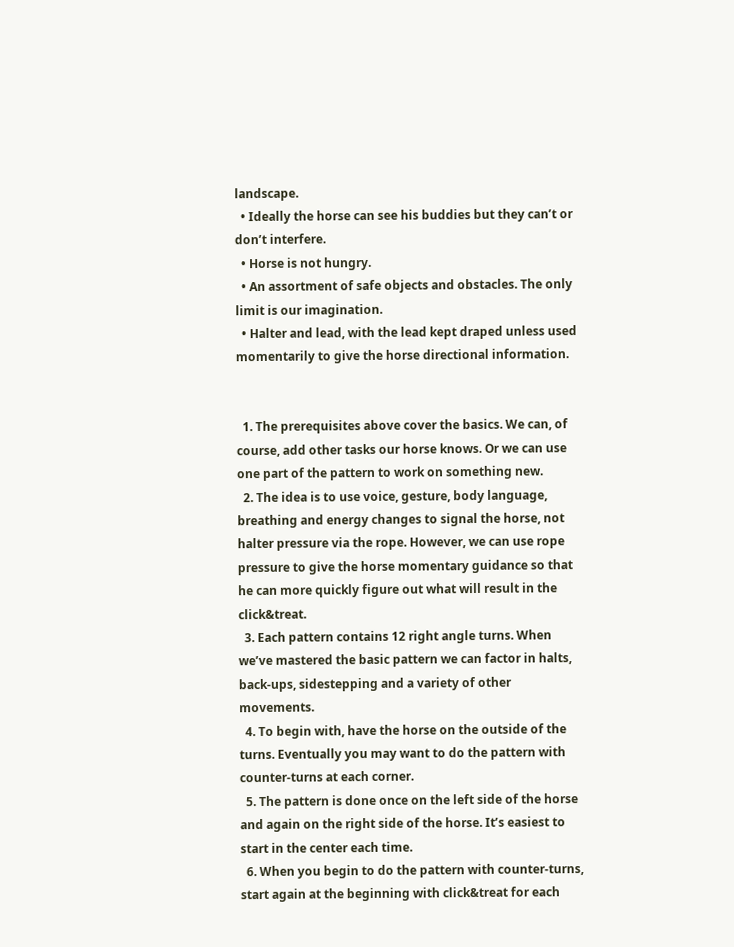landscape.
  • Ideally the horse can see his buddies but they can’t or don’t interfere.
  • Horse is not hungry.
  • An assortment of safe objects and obstacles. The only limit is our imagination.
  • Halter and lead, with the lead kept draped unless used momentarily to give the horse directional information.


  1. The prerequisites above cover the basics. We can, of course, add other tasks our horse knows. Or we can use one part of the pattern to work on something new.
  2. The idea is to use voice, gesture, body language, breathing and energy changes to signal the horse, not halter pressure via the rope. However, we can use rope pressure to give the horse momentary guidance so that he can more quickly figure out what will result in the click&treat.
  3. Each pattern contains 12 right angle turns. When we’ve mastered the basic pattern we can factor in halts, back-ups, sidestepping and a variety of other movements.
  4. To begin with, have the horse on the outside of the turns. Eventually you may want to do the pattern with counter-turns at each corner.
  5. The pattern is done once on the left side of the horse and again on the right side of the horse. It’s easiest to start in the center each time.
  6. When you begin to do the pattern with counter-turns, start again at the beginning with click&treat for each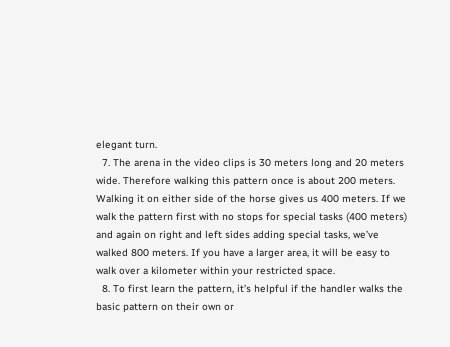elegant turn.
  7. The arena in the video clips is 30 meters long and 20 meters wide. Therefore walking this pattern once is about 200 meters. Walking it on either side of the horse gives us 400 meters. If we walk the pattern first with no stops for special tasks (400 meters) and again on right and left sides adding special tasks, we’ve walked 800 meters. If you have a larger area, it will be easy to walk over a kilometer within your restricted space.
  8. To first learn the pattern, it’s helpful if the handler walks the basic pattern on their own or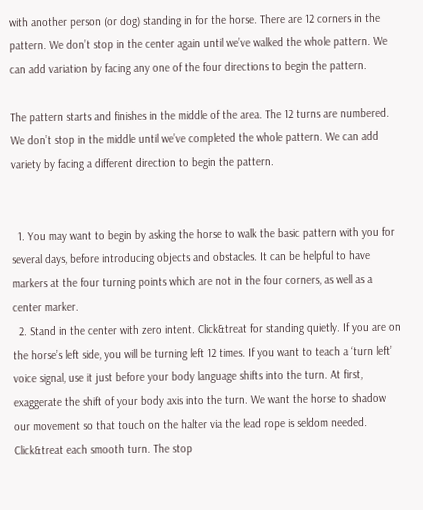with another person (or dog) standing in for the horse. There are 12 corners in the pattern. We don’t stop in the center again until we’ve walked the whole pattern. We can add variation by facing any one of the four directions to begin the pattern.

The pattern starts and finishes in the middle of the area. The 12 turns are numbered. We don’t stop in the middle until we’ve completed the whole pattern. We can add variety by facing a different direction to begin the pattern.


  1. You may want to begin by asking the horse to walk the basic pattern with you for several days, before introducing objects and obstacles. It can be helpful to have markers at the four turning points which are not in the four corners, as well as a center marker.
  2. Stand in the center with zero intent. Click&treat for standing quietly. If you are on the horse’s left side, you will be turning left 12 times. If you want to teach a ‘turn left’ voice signal, use it just before your body language shifts into the turn. At first, exaggerate the shift of your body axis into the turn. We want the horse to shadow our movement so that touch on the halter via the lead rope is seldom needed. Click&treat each smooth turn. The stop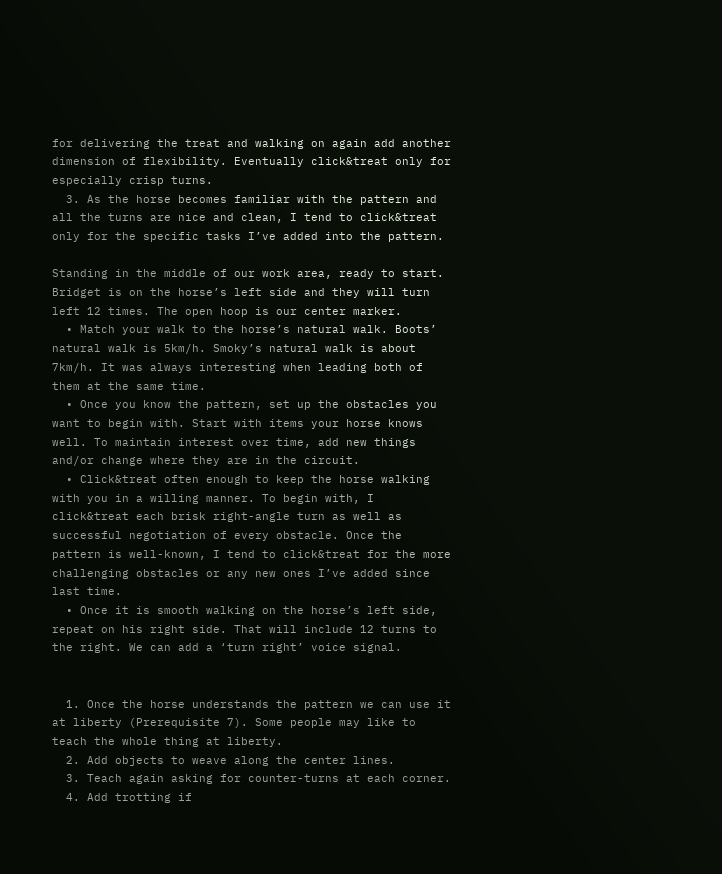for delivering the treat and walking on again add another dimension of flexibility. Eventually click&treat only for especially crisp turns.
  3. As the horse becomes familiar with the pattern and all the turns are nice and clean, I tend to click&treat only for the specific tasks I’ve added into the pattern.

Standing in the middle of our work area, ready to start. Bridget is on the horse’s left side and they will turn left 12 times. The open hoop is our center marker.
  • Match your walk to the horse’s natural walk. Boots’ natural walk is 5km/h. Smoky’s natural walk is about 7km/h. It was always interesting when leading both of them at the same time.
  • Once you know the pattern, set up the obstacles you want to begin with. Start with items your horse knows well. To maintain interest over time, add new things and/or change where they are in the circuit.
  • Click&treat often enough to keep the horse walking with you in a willing manner. To begin with, I click&treat each brisk right-angle turn as well as successful negotiation of every obstacle. Once the pattern is well-known, I tend to click&treat for the more challenging obstacles or any new ones I’ve added since last time.
  • Once it is smooth walking on the horse’s left side, repeat on his right side. That will include 12 turns to the right. We can add a ‘turn right’ voice signal.


  1. Once the horse understands the pattern we can use it at liberty (Prerequisite 7). Some people may like to teach the whole thing at liberty.
  2. Add objects to weave along the center lines.
  3. Teach again asking for counter-turns at each corner.
  4. Add trotting if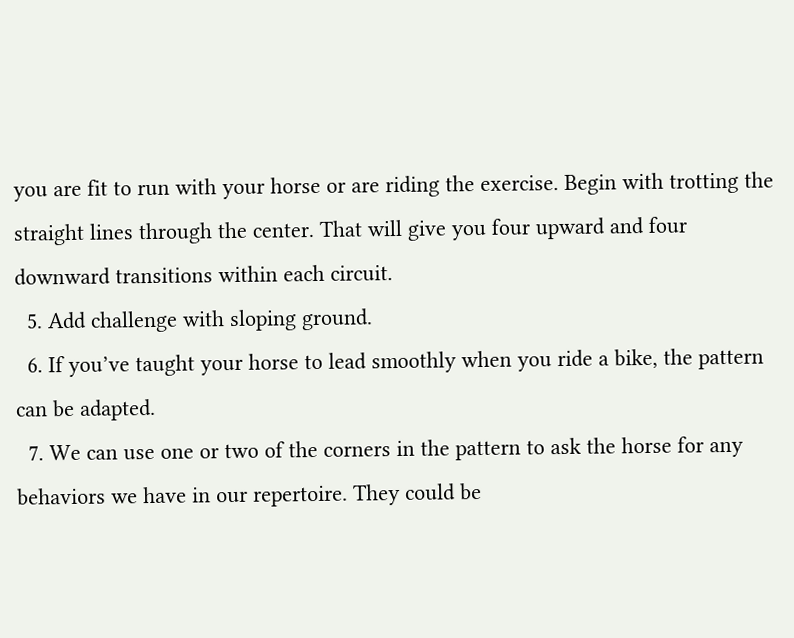you are fit to run with your horse or are riding the exercise. Begin with trotting the straight lines through the center. That will give you four upward and four downward transitions within each circuit.
  5. Add challenge with sloping ground.
  6. If you’ve taught your horse to lead smoothly when you ride a bike, the pattern can be adapted.
  7. We can use one or two of the corners in the pattern to ask the horse for any behaviors we have in our repertoire. They could be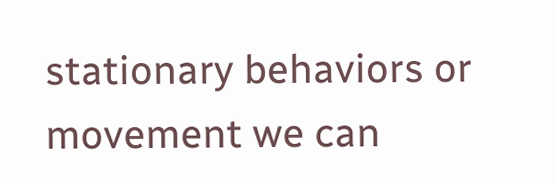stationary behaviors or movement we can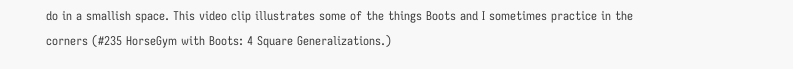do in a smallish space. This video clip illustrates some of the things Boots and I sometimes practice in the corners (#235 HorseGym with Boots: 4 Square Generalizations.)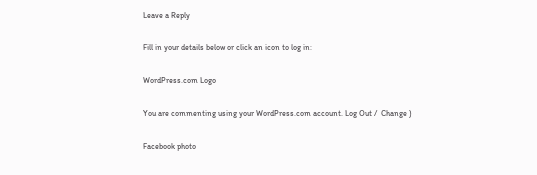Leave a Reply

Fill in your details below or click an icon to log in:

WordPress.com Logo

You are commenting using your WordPress.com account. Log Out /  Change )

Facebook photo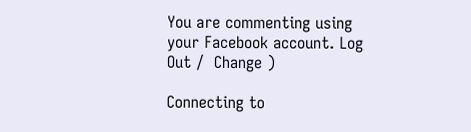You are commenting using your Facebook account. Log Out /  Change )

Connecting to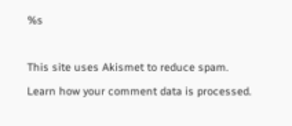%s

This site uses Akismet to reduce spam. Learn how your comment data is processed.